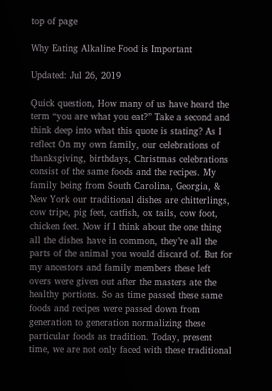top of page

Why Eating Alkaline Food is Important

Updated: Jul 26, 2019

Quick question, How many of us have heard the term “you are what you eat?” Take a second and think deep into what this quote is stating? As I reflect On my own family, our celebrations of thanksgiving, birthdays, Christmas celebrations consist of the same foods and the recipes. My family being from South Carolina, Georgia, & New York our traditional dishes are chitterlings, cow tripe, pig feet, catfish, ox tails, cow foot, chicken feet. Now if I think about the one thing all the dishes have in common, they’re all the parts of the animal you would discard of. But for my ancestors and family members these left overs were given out after the masters ate the healthy portions. So as time passed these same foods and recipes were passed down from generation to generation normalizing these particular foods as tradition. Today, present time, we are not only faced with these traditional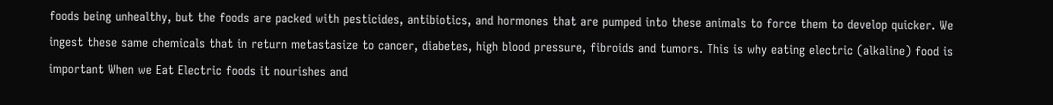foods being unhealthy, but the foods are packed with pesticides, antibiotics, and hormones that are pumped into these animals to force them to develop quicker. We ingest these same chemicals that in return metastasize to cancer, diabetes, high blood pressure, fibroids and tumors. This is why eating electric (alkaline) food is important When we Eat Electric foods it nourishes and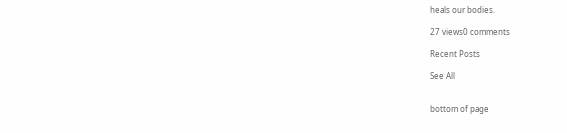heals our bodies.

27 views0 comments

Recent Posts

See All


bottom of page